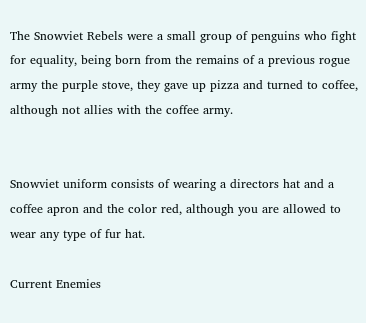The Snowviet Rebels were a small group of penguins who fight for equality, being born from the remains of a previous rogue army the purple stove, they gave up pizza and turned to coffee, although not allies with the coffee army.


Snowviet uniform consists of wearing a directors hat and a coffee apron and the color red, although you are allowed to wear any type of fur hat.

Current Enemies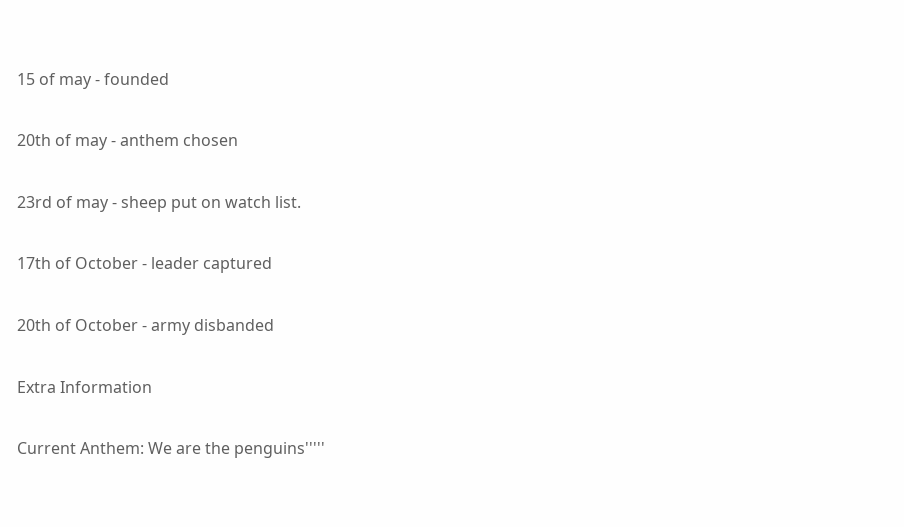15 of may - founded

20th of may - anthem chosen

23rd of may - sheep put on watch list.

17th of October - leader captured

20th of October - army disbanded

Extra Information

Current Anthem: We are the penguins'''''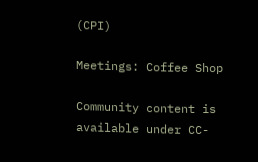(CPI)

Meetings: Coffee Shop

Community content is available under CC-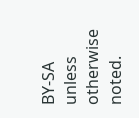BY-SA unless otherwise noted.